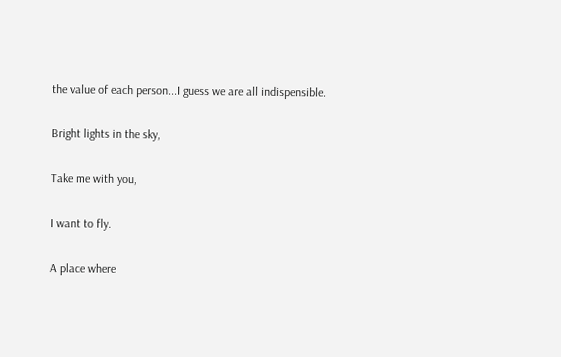the value of each person...I guess we are all indispensible.

Bright lights in the sky,

Take me with you,

I want to fly.

A place where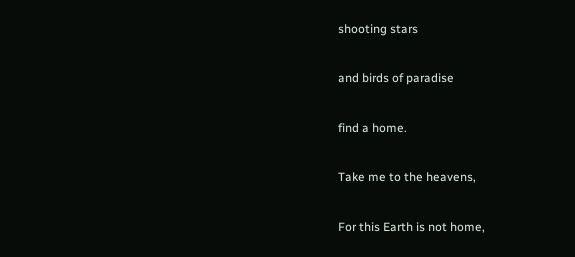shooting stars

and birds of paradise

find a home.

Take me to the heavens,

For this Earth is not home,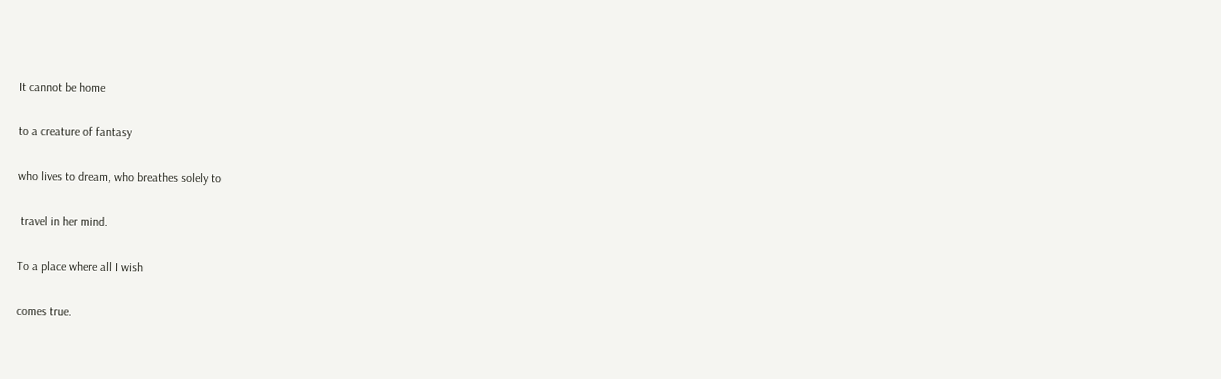It cannot be home

to a creature of fantasy

who lives to dream, who breathes solely to

 travel in her mind.

To a place where all I wish

comes true.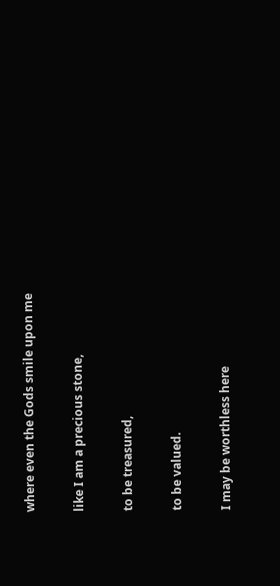where even the Gods smile upon me

like I am a precious stone,

to be treasured,

to be valued.

I may be worthless here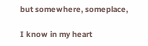but somewhere, someplace,

I know in my heart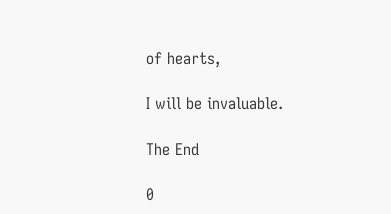of hearts,

I will be invaluable.

The End

0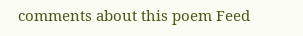comments about this poem Feed